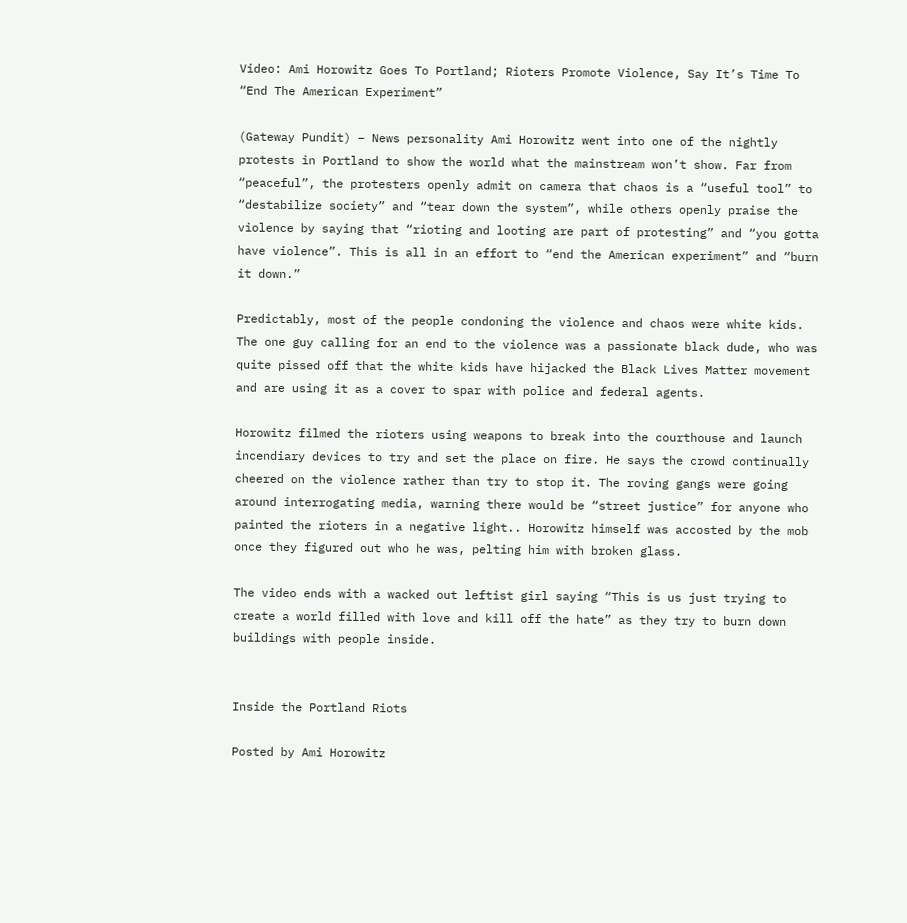Video: Ami Horowitz Goes To Portland; Rioters Promote Violence, Say It’s Time To “End The American Experiment”

(Gateway Pundit) – News personality Ami Horowitz went into one of the nightly protests in Portland to show the world what the mainstream won’t show. Far from “peaceful”, the protesters openly admit on camera that chaos is a “useful tool” to “destabilize society” and “tear down the system”, while others openly praise the violence by saying that “rioting and looting are part of protesting” and “you gotta have violence”. This is all in an effort to “end the American experiment” and “burn it down.”

Predictably, most of the people condoning the violence and chaos were white kids. The one guy calling for an end to the violence was a passionate black dude, who was quite pissed off that the white kids have hijacked the Black Lives Matter movement and are using it as a cover to spar with police and federal agents.

Horowitz filmed the rioters using weapons to break into the courthouse and launch incendiary devices to try and set the place on fire. He says the crowd continually cheered on the violence rather than try to stop it. The roving gangs were going around interrogating media, warning there would be “street justice” for anyone who painted the rioters in a negative light.. Horowitz himself was accosted by the mob once they figured out who he was, pelting him with broken glass.

The video ends with a wacked out leftist girl saying “This is us just trying to create a world filled with love and kill off the hate” as they try to burn down buildings with people inside.


Inside the Portland Riots

Posted by Ami Horowitz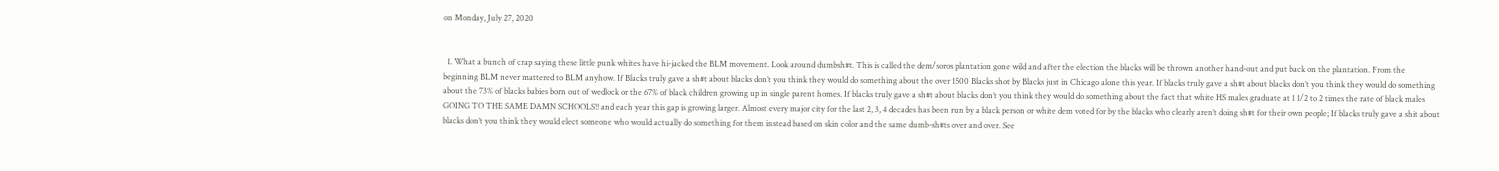on Monday, July 27, 2020


  1. What a bunch of crap saying these little punk whites have hi-jacked the BLM movement. Look around dumbsh#t. This is called the dem/soros plantation gone wild and after the election the blacks will be thrown another hand-out and put back on the plantation. From the beginning BLM never mattered to BLM anyhow. If Blacks truly gave a sh#t about blacks don’t you think they would do something about the over 1500 Blacks shot by Blacks just in Chicago alone this year. If blacks truly gave a sh#t about blacks don’t you think they would do something about the 73% of blacks babies born out of wedlock or the 67% of black children growing up in single parent homes. If blacks truly gave a sh#t about blacks don’t you think they would do something about the fact that white HS males graduate at 1 1/2 to 2 times the rate of black males GOING TO THE SAME DAMN SCHOOLS!! and each year this gap is growing larger. Almost every major city for the last 2, 3, 4 decades has been run by a black person or white dem voted for by the blacks who clearly aren’t doing sh#t for their own people; If blacks truly gave a shit about blacks don’t you think they would elect someone who would actually do something for them instead based on skin color and the same dumb-sh#ts over and over. See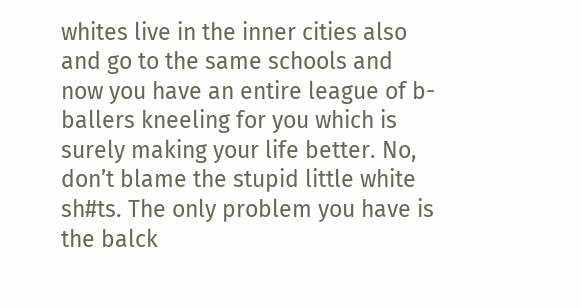whites live in the inner cities also and go to the same schools and now you have an entire league of b-ballers kneeling for you which is surely making your life better. No, don’t blame the stupid little white sh#ts. The only problem you have is the balck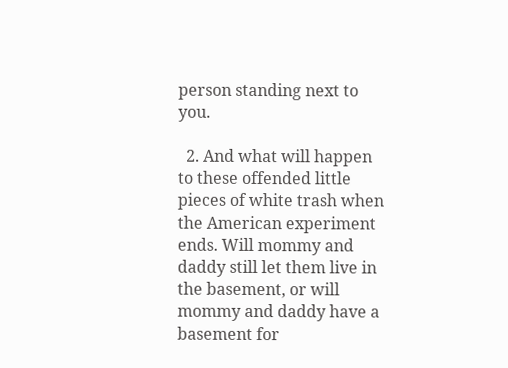person standing next to you.

  2. And what will happen to these offended little pieces of white trash when the American experiment ends. Will mommy and daddy still let them live in the basement, or will mommy and daddy have a basement for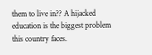them to live in?? A hijacked education is the biggest problem this country faces.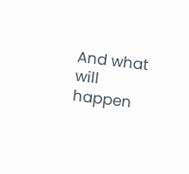And what will happen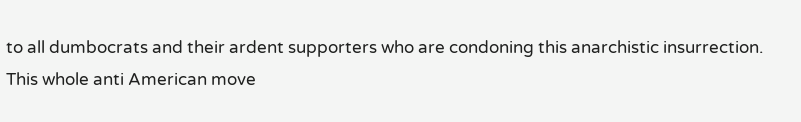to all dumbocrats and their ardent supporters who are condoning this anarchistic insurrection. This whole anti American move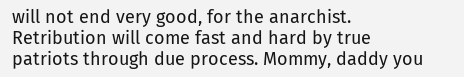will not end very good, for the anarchist. Retribution will come fast and hard by true patriots through due process. Mommy, daddy you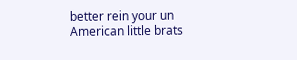better rein your un American little brats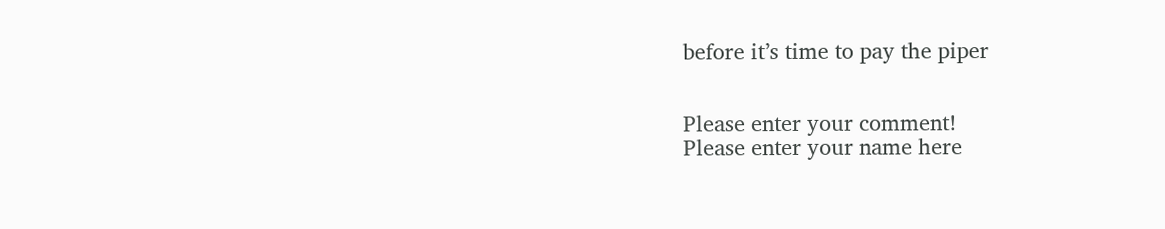before it’s time to pay the piper


Please enter your comment!
Please enter your name here